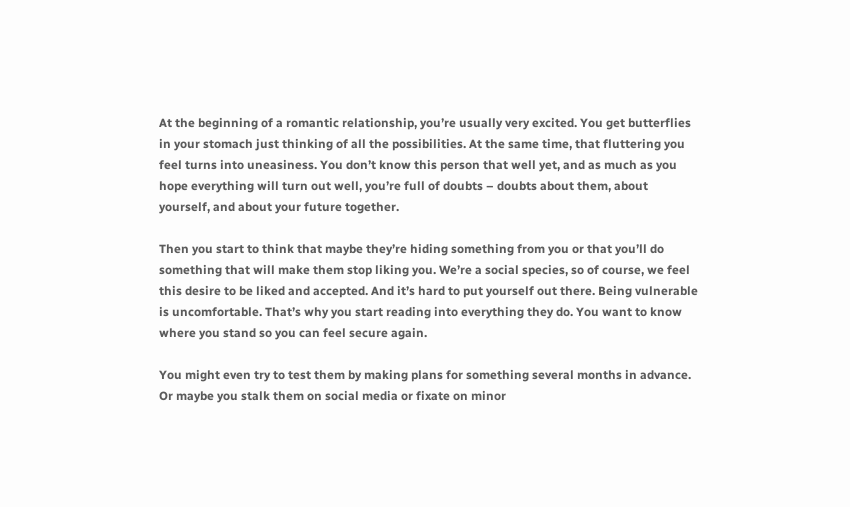At the beginning of a romantic relationship, you’re usually very excited. You get butterflies in your stomach just thinking of all the possibilities. At the same time, that fluttering you feel turns into uneasiness. You don’t know this person that well yet, and as much as you hope everything will turn out well, you’re full of doubts – doubts about them, about yourself, and about your future together.

Then you start to think that maybe they’re hiding something from you or that you’ll do something that will make them stop liking you. We’re a social species, so of course, we feel this desire to be liked and accepted. And it’s hard to put yourself out there. Being vulnerable is uncomfortable. That’s why you start reading into everything they do. You want to know where you stand so you can feel secure again.

You might even try to test them by making plans for something several months in advance. Or maybe you stalk them on social media or fixate on minor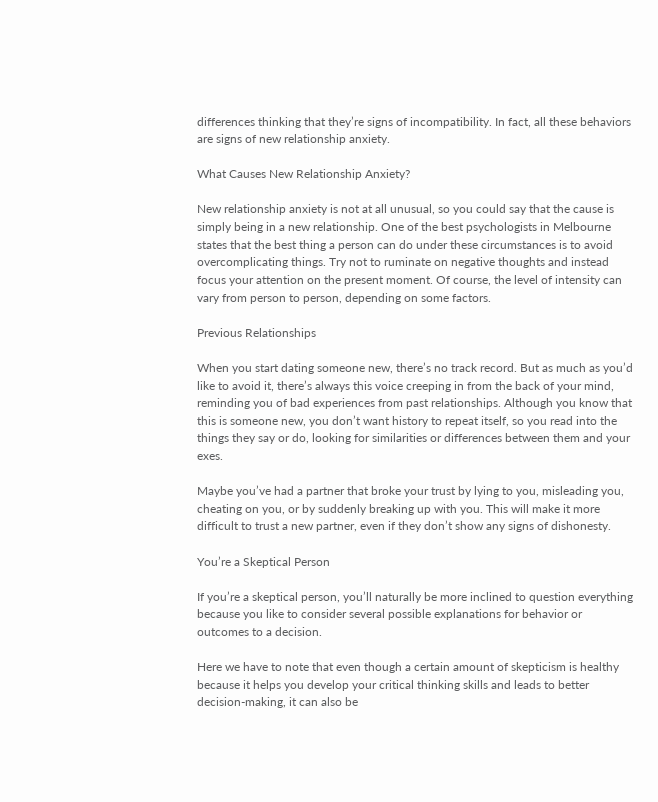differences thinking that they’re signs of incompatibility. In fact, all these behaviors are signs of new relationship anxiety.

What Causes New Relationship Anxiety?

New relationship anxiety is not at all unusual, so you could say that the cause is simply being in a new relationship. One of the best psychologists in Melbourne states that the best thing a person can do under these circumstances is to avoid overcomplicating things. Try not to ruminate on negative thoughts and instead focus your attention on the present moment. Of course, the level of intensity can vary from person to person, depending on some factors.

Previous Relationships

When you start dating someone new, there’s no track record. But as much as you’d like to avoid it, there’s always this voice creeping in from the back of your mind, reminding you of bad experiences from past relationships. Although you know that this is someone new, you don’t want history to repeat itself, so you read into the things they say or do, looking for similarities or differences between them and your exes.

Maybe you’ve had a partner that broke your trust by lying to you, misleading you, cheating on you, or by suddenly breaking up with you. This will make it more difficult to trust a new partner, even if they don’t show any signs of dishonesty.

You’re a Skeptical Person

If you’re a skeptical person, you’ll naturally be more inclined to question everything because you like to consider several possible explanations for behavior or outcomes to a decision.

Here we have to note that even though a certain amount of skepticism is healthy because it helps you develop your critical thinking skills and leads to better decision-making, it can also be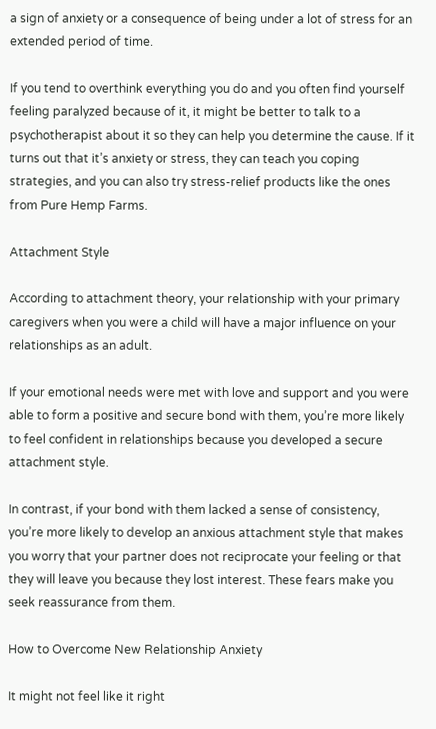a sign of anxiety or a consequence of being under a lot of stress for an extended period of time.

If you tend to overthink everything you do and you often find yourself feeling paralyzed because of it, it might be better to talk to a psychotherapist about it so they can help you determine the cause. If it turns out that it’s anxiety or stress, they can teach you coping strategies, and you can also try stress-relief products like the ones from Pure Hemp Farms.

Attachment Style

According to attachment theory, your relationship with your primary caregivers when you were a child will have a major influence on your relationships as an adult.

If your emotional needs were met with love and support and you were able to form a positive and secure bond with them, you’re more likely to feel confident in relationships because you developed a secure attachment style.

In contrast, if your bond with them lacked a sense of consistency, you’re more likely to develop an anxious attachment style that makes you worry that your partner does not reciprocate your feeling or that they will leave you because they lost interest. These fears make you seek reassurance from them.

How to Overcome New Relationship Anxiety

It might not feel like it right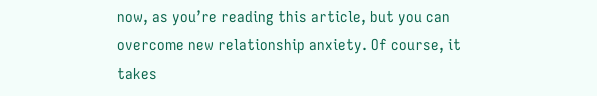now, as you’re reading this article, but you can overcome new relationship anxiety. Of course, it takes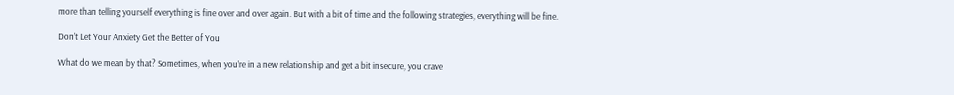more than telling yourself everything is fine over and over again. But with a bit of time and the following strategies, everything will be fine.

Don’t Let Your Anxiety Get the Better of You

What do we mean by that? Sometimes, when you’re in a new relationship and get a bit insecure, you crave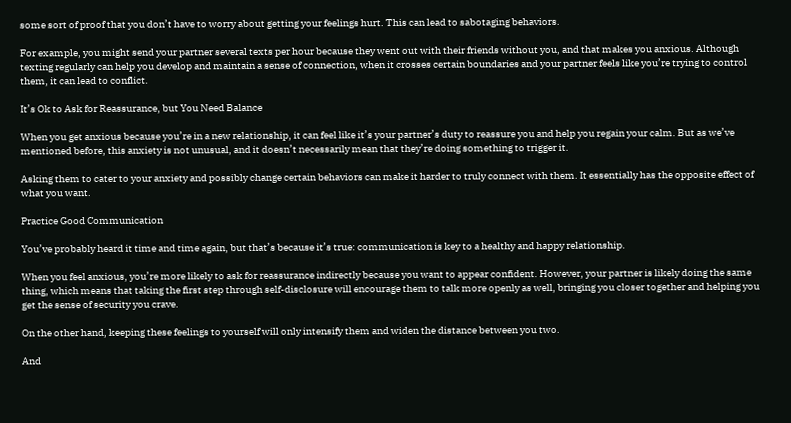some sort of proof that you don’t have to worry about getting your feelings hurt. This can lead to sabotaging behaviors.

For example, you might send your partner several texts per hour because they went out with their friends without you, and that makes you anxious. Although texting regularly can help you develop and maintain a sense of connection, when it crosses certain boundaries and your partner feels like you’re trying to control them, it can lead to conflict.

It’s Ok to Ask for Reassurance, but You Need Balance

When you get anxious because you’re in a new relationship, it can feel like it’s your partner’s duty to reassure you and help you regain your calm. But as we’ve mentioned before, this anxiety is not unusual, and it doesn’t necessarily mean that they’re doing something to trigger it.

Asking them to cater to your anxiety and possibly change certain behaviors can make it harder to truly connect with them. It essentially has the opposite effect of what you want.

Practice Good Communication

You’ve probably heard it time and time again, but that’s because it’s true: communication is key to a healthy and happy relationship.

When you feel anxious, you’re more likely to ask for reassurance indirectly because you want to appear confident. However, your partner is likely doing the same thing, which means that taking the first step through self-disclosure will encourage them to talk more openly as well, bringing you closer together and helping you get the sense of security you crave.

On the other hand, keeping these feelings to yourself will only intensify them and widen the distance between you two.

And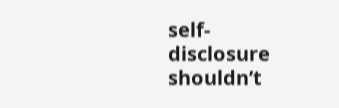self-disclosure shouldn’t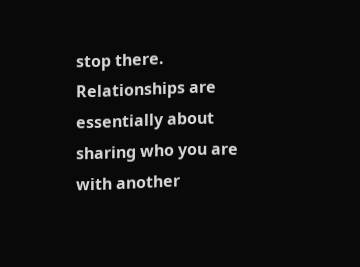stop there. Relationships are essentially about sharing who you are with another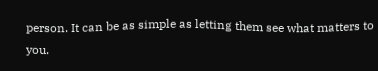person. It can be as simple as letting them see what matters to you.